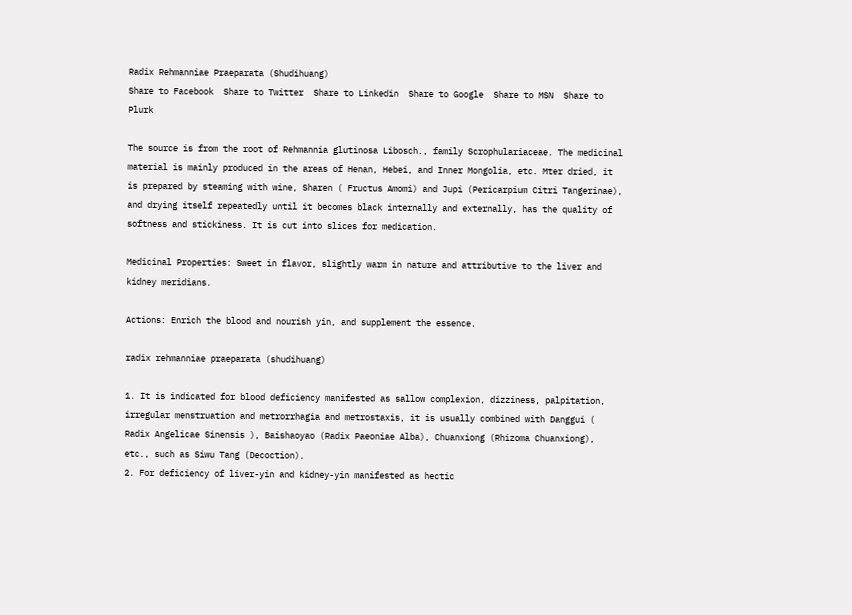Radix Rehmanniae Praeparata (Shudihuang)
Share to Facebook  Share to Twitter  Share to Linkedin  Share to Google  Share to MSN  Share to Plurk

The source is from the root of Rehmannia glutinosa Libosch., family Scrophulariaceae. The medicinal material is mainly produced in the areas of Henan, Hebei, and Inner Mongolia, etc. Mter dried, it is prepared by steaming with wine, Sharen ( Fructus Amomi) and Jupi (Pericarpium Citri Tangerinae), and drying itself repeatedly until it becomes black internally and externally, has the quality of softness and stickiness. It is cut into slices for medication.

Medicinal Properties: Sweet in flavor, slightly warm in nature and attributive to the liver and kidney meridians.

Actions: Enrich the blood and nourish yin, and supplement the essence.

radix rehmanniae praeparata (shudihuang)

1. It is indicated for blood deficiency manifested as sallow complexion, dizziness, palpitation, irregular menstruation and metrorrhagia and metrostaxis, it is usually combined with Danggui ( Radix Angelicae Sinensis ), Baishaoyao (Radix Paeoniae Alba), Chuanxiong (Rhizoma Chuanxiong), etc., such as Siwu Tang (Decoction).
2. For deficiency of liver-yin and kidney-yin manifested as hectic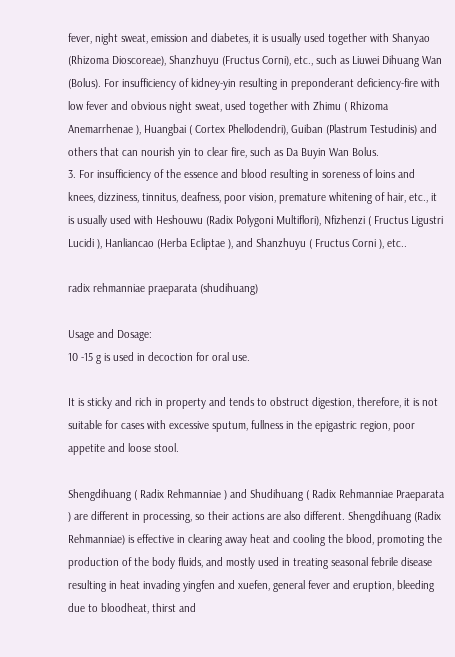fever, night sweat, emission and diabetes, it is usually used together with Shanyao (Rhizoma Dioscoreae), Shanzhuyu (Fructus Corni), etc., such as Liuwei Dihuang Wan (Bolus). For insufficiency of kidney-yin resulting in preponderant deficiency-fire with low fever and obvious night sweat, used together with Zhimu ( Rhizoma Anemarrhenae ), Huangbai ( Cortex Phellodendri), Guiban (Plastrum Testudinis) and others that can nourish yin to clear fire, such as Da Buyin Wan Bolus.
3. For insufficiency of the essence and blood resulting in soreness of loins and knees, dizziness, tinnitus, deafness, poor vision, premature whitening of hair, etc., it is usually used with Heshouwu (Radix Polygoni Multiflori), Nfizhenzi ( Fructus Ligustri Lucidi ), Hanliancao (Herba Ecliptae ), and Shanzhuyu ( Fructus Corni ), etc..

radix rehmanniae praeparata (shudihuang)

Usage and Dosage:
10 -15 g is used in decoction for oral use.

It is sticky and rich in property and tends to obstruct digestion, therefore, it is not suitable for cases with excessive sputum, fullness in the epigastric region, poor appetite and loose stool.

Shengdihuang ( Radix Rehmanniae ) and Shudihuang ( Radix Rehmanniae Praeparata ) are different in processing, so their actions are also different. Shengdihuang (Radix Rehmanniae) is effective in clearing away heat and cooling the blood, promoting the production of the body fluids, and mostly used in treating seasonal febrile disease resulting in heat invading yingfen and xuefen, general fever and eruption, bleeding due to bloodheat, thirst and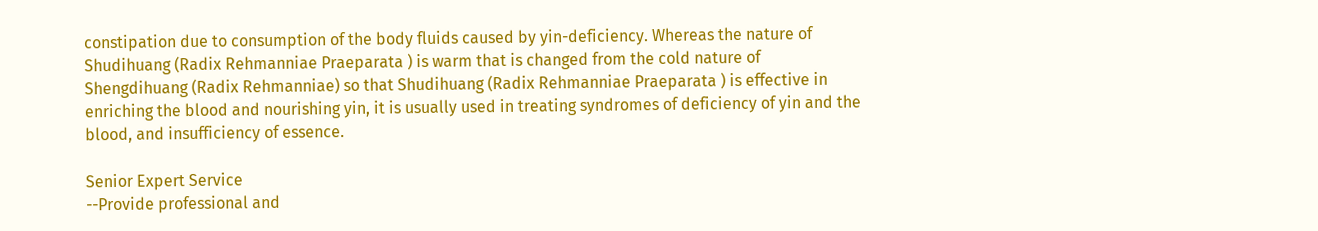constipation due to consumption of the body fluids caused by yin-deficiency. Whereas the nature of Shudihuang (Radix Rehmanniae Praeparata ) is warm that is changed from the cold nature of Shengdihuang (Radix Rehmanniae) so that Shudihuang (Radix Rehmanniae Praeparata ) is effective in enriching the blood and nourishing yin, it is usually used in treating syndromes of deficiency of yin and the blood, and insufficiency of essence.

Senior Expert Service
--Provide professional and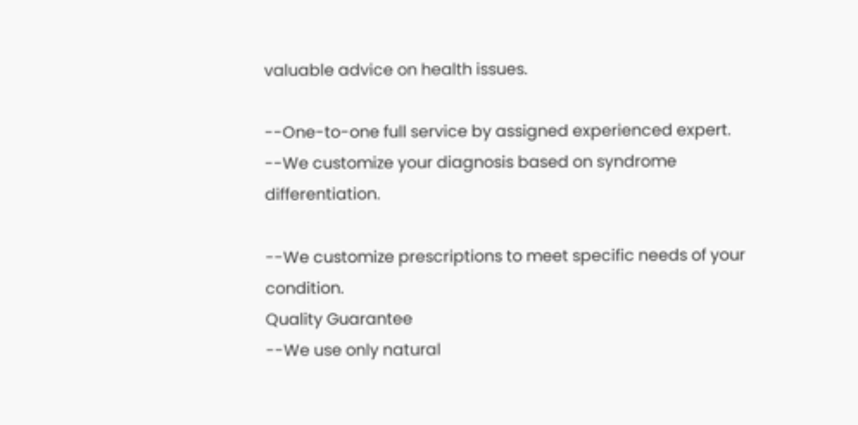valuable advice on health issues.

--One-to-one full service by assigned experienced expert.
--We customize your diagnosis based on syndrome differentiation.

--We customize prescriptions to meet specific needs of your condition.
Quality Guarantee
--We use only natural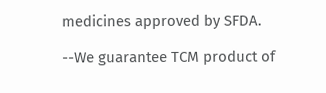medicines approved by SFDA.

--We guarantee TCM product of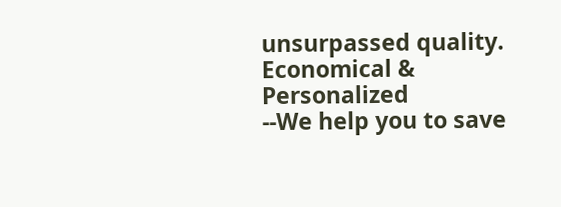unsurpassed quality.
Economical & Personalized
--We help you to save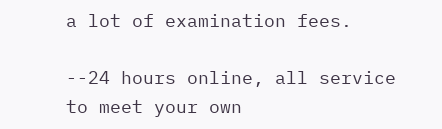a lot of examination fees.

--24 hours online, all service to meet your own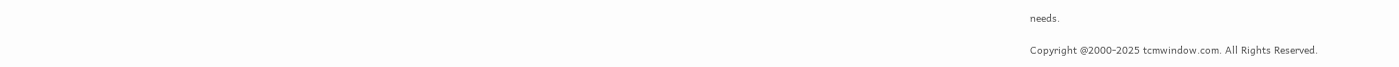needs.

Copyright @2000-2025 tcmwindow.com. All Rights Reserved.